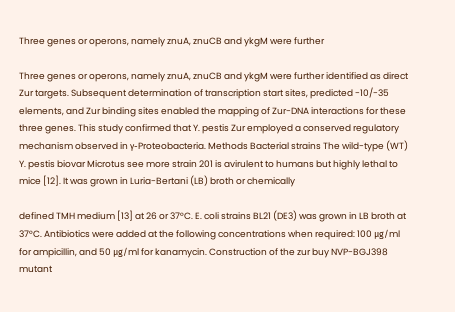Three genes or operons, namely znuA, znuCB and ykgM were further

Three genes or operons, namely znuA, znuCB and ykgM were further identified as direct Zur targets. Subsequent determination of transcription start sites, predicted -10/-35 elements, and Zur binding sites enabled the mapping of Zur-DNA interactions for these three genes. This study confirmed that Y. pestis Zur employed a conserved regulatory mechanism observed in γ-Proteobacteria. Methods Bacterial strains The wild-type (WT) Y. pestis biovar Microtus see more strain 201 is avirulent to humans but highly lethal to mice [12]. It was grown in Luria-Bertani (LB) broth or chemically

defined TMH medium [13] at 26 or 37°C. E. coli strains BL21 (DE3) was grown in LB broth at 37°C. Antibiotics were added at the following concentrations when required: 100 μg/ml for ampicillin, and 50 μg/ml for kanamycin. Construction of the zur buy NVP-BGJ398 mutant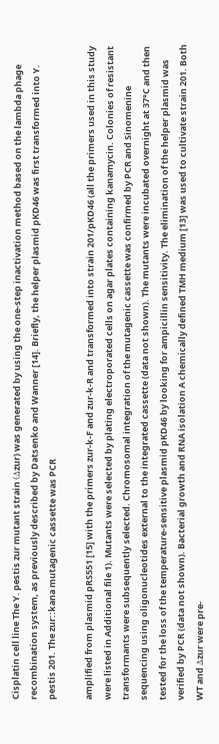Cisplatin cell line The Y. pestis zur mutant strain (Δzur) was generated by using the one-step inactivation method based on the lambda phage recombination system, as previously described by Datsenko and Wanner [14]. Briefly, the helper plasmid pKD46 was first transformed into Y. pestis 201. The zur::kana mutagenic cassette was PCR

amplified from plasmid pRS551 [15] with the primers zur-k-F and zur-k-R and transformed into strain 201/pKD46 (all the primers used in this study were listed in Additional file 1). Mutants were selected by plating electroporated cells on agar plates containing kanamycin. Colonies of resistant transformants were subsequently selected. Chromosomal integration of the mutagenic cassette was confirmed by PCR and Sinomenine sequencing using oligonucleotides external to the integrated cassette (data not shown). The mutants were incubated overnight at 37°C and then tested for the loss of the temperature-sensitive plasmid pKD46 by looking for ampicillin sensitivity. The elimination of the helper plasmid was verified by PCR (data not shown). Bacterial growth and RNA isolation A chemically defined TMH medium [13] was used to cultivate strain 201. Both WT and Δzur were pre-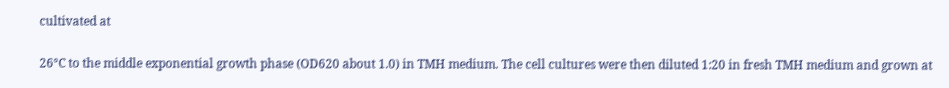cultivated at

26°C to the middle exponential growth phase (OD620 about 1.0) in TMH medium. The cell cultures were then diluted 1:20 in fresh TMH medium and grown at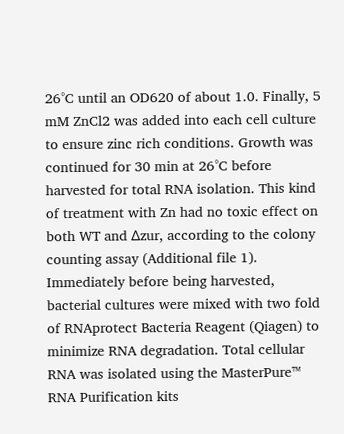26°C until an OD620 of about 1.0. Finally, 5 mM ZnCl2 was added into each cell culture to ensure zinc rich conditions. Growth was continued for 30 min at 26°C before harvested for total RNA isolation. This kind of treatment with Zn had no toxic effect on both WT and Δzur, according to the colony counting assay (Additional file 1). Immediately before being harvested, bacterial cultures were mixed with two fold of RNAprotect Bacteria Reagent (Qiagen) to minimize RNA degradation. Total cellular RNA was isolated using the MasterPure™ RNA Purification kits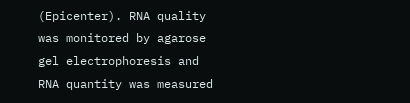(Epicenter). RNA quality was monitored by agarose gel electrophoresis and RNA quantity was measured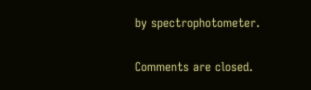by spectrophotometer.

Comments are closed.